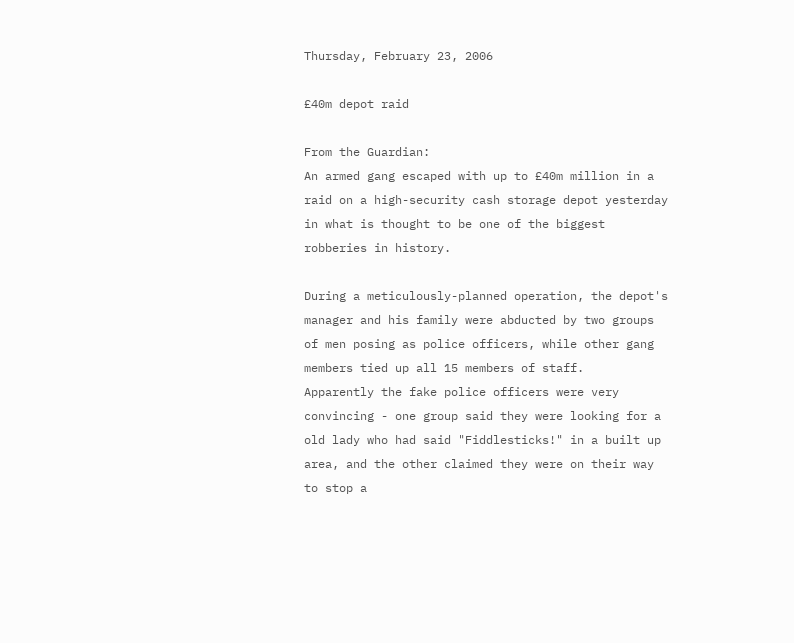Thursday, February 23, 2006

£40m depot raid

From the Guardian:
An armed gang escaped with up to £40m million in a raid on a high-security cash storage depot yesterday in what is thought to be one of the biggest robberies in history.

During a meticulously-planned operation, the depot's manager and his family were abducted by two groups of men posing as police officers, while other gang members tied up all 15 members of staff.
Apparently the fake police officers were very convincing - one group said they were looking for a old lady who had said "Fiddlesticks!" in a built up area, and the other claimed they were on their way to stop a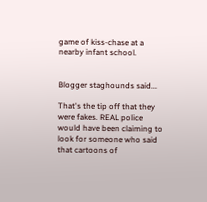game of kiss-chase at a nearby infant school.


Blogger staghounds said...

That's the tip off that they were fakes. REAL police would have been claiming to look for someone who said that cartoons of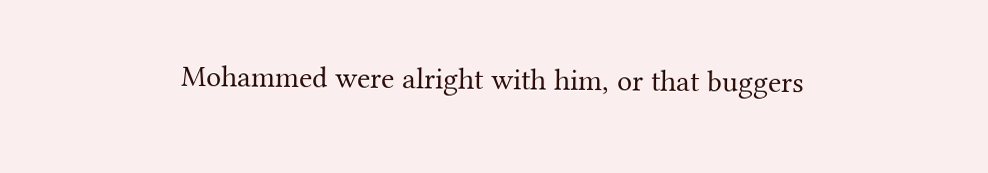Mohammed were alright with him, or that buggers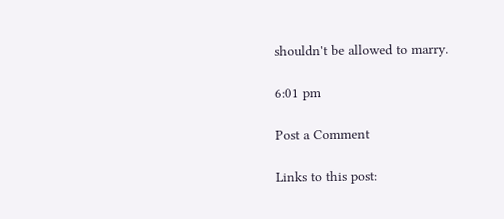shouldn't be allowed to marry.

6:01 pm

Post a Comment

Links to this post: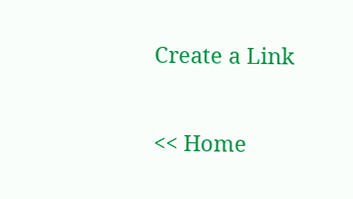Create a Link

<< Home